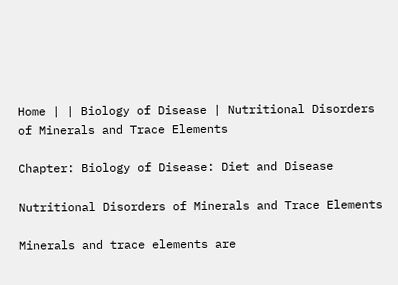Home | | Biology of Disease | Nutritional Disorders of Minerals and Trace Elements

Chapter: Biology of Disease: Diet and Disease

Nutritional Disorders of Minerals and Trace Elements

Minerals and trace elements are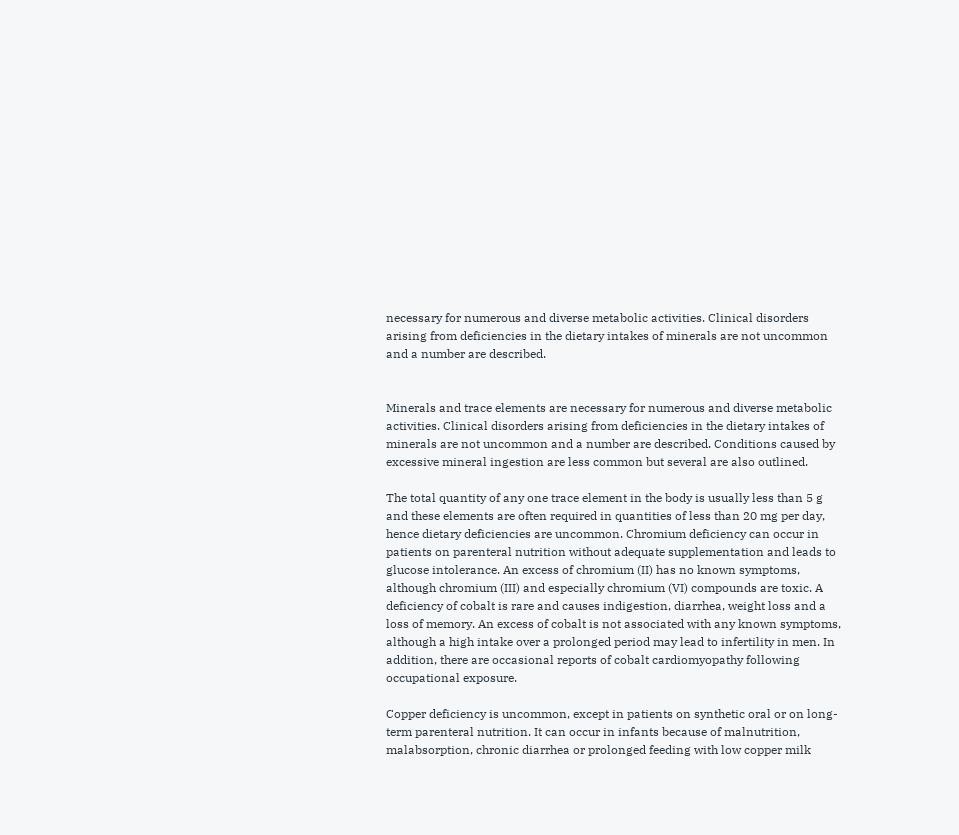necessary for numerous and diverse metabolic activities. Clinical disorders arising from deficiencies in the dietary intakes of minerals are not uncommon and a number are described.


Minerals and trace elements are necessary for numerous and diverse metabolic activities. Clinical disorders arising from deficiencies in the dietary intakes of minerals are not uncommon and a number are described. Conditions caused by excessive mineral ingestion are less common but several are also outlined.

The total quantity of any one trace element in the body is usually less than 5 g and these elements are often required in quantities of less than 20 mg per day, hence dietary deficiencies are uncommon. Chromium deficiency can occur in patients on parenteral nutrition without adequate supplementation and leads to glucose intolerance. An excess of chromium (II) has no known symptoms, although chromium (III) and especially chromium (VI) compounds are toxic. A deficiency of cobalt is rare and causes indigestion, diarrhea, weight loss and a loss of memory. An excess of cobalt is not associated with any known symptoms, although a high intake over a prolonged period may lead to infertility in men. In addition, there are occasional reports of cobalt cardiomyopathy following occupational exposure.

Copper deficiency is uncommon, except in patients on synthetic oral or on long-term parenteral nutrition. It can occur in infants because of malnutrition, malabsorption, chronic diarrhea or prolonged feeding with low copper milk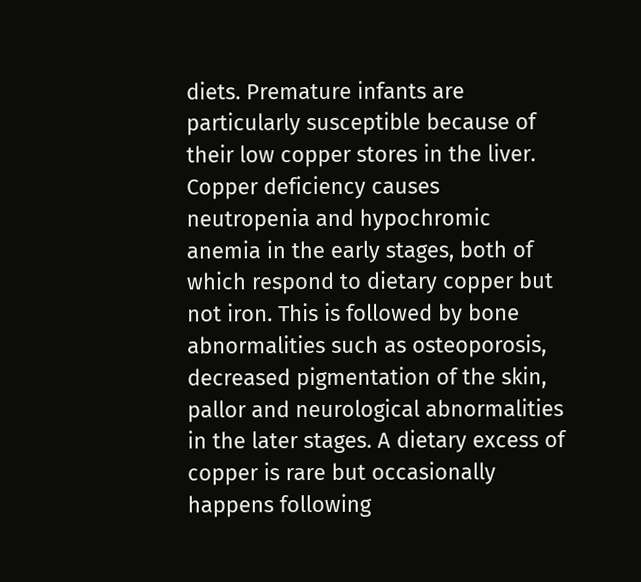diets. Premature infants are particularly susceptible because of their low copper stores in the liver. Copper deficiency causes neutropenia and hypochromic anemia in the early stages, both of which respond to dietary copper but not iron. This is followed by bone abnormalities such as osteoporosis, decreased pigmentation of the skin, pallor and neurological abnormalities in the later stages. A dietary excess of copper is rare but occasionally happens following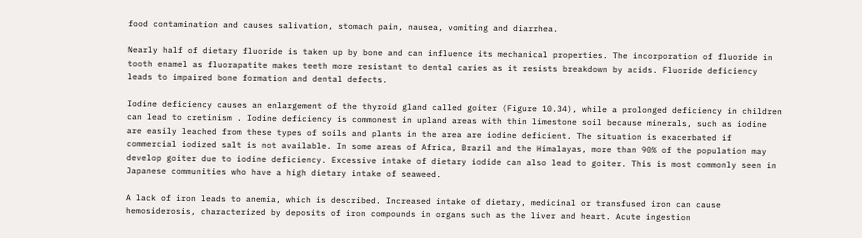food contamination and causes salivation, stomach pain, nausea, vomiting and diarrhea.

Nearly half of dietary fluoride is taken up by bone and can influence its mechanical properties. The incorporation of fluoride in tooth enamel as fluorapatite makes teeth more resistant to dental caries as it resists breakdown by acids. Fluoride deficiency leads to impaired bone formation and dental defects.

Iodine deficiency causes an enlargement of the thyroid gland called goiter (Figure 10.34), while a prolonged deficiency in children can lead to cretinism . Iodine deficiency is commonest in upland areas with thin limestone soil because minerals, such as iodine are easily leached from these types of soils and plants in the area are iodine deficient. The situation is exacerbated if commercial iodized salt is not available. In some areas of Africa, Brazil and the Himalayas, more than 90% of the population may develop goiter due to iodine deficiency. Excessive intake of dietary iodide can also lead to goiter. This is most commonly seen in Japanese communities who have a high dietary intake of seaweed.

A lack of iron leads to anemia, which is described. Increased intake of dietary, medicinal or transfused iron can cause  hemosiderosis, characterized by deposits of iron compounds in organs such as the liver and heart. Acute ingestion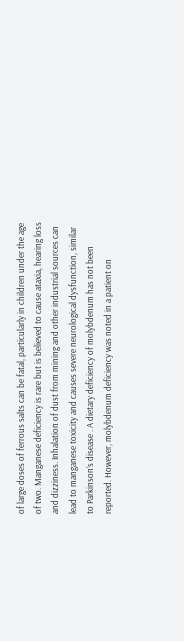of large doses of ferrous salts can be fatal, particularly in children under the age of two. Manganese deficiency is rare but is believed to cause ataxia, hearing loss and dizziness. Inhalation of dust from mining and other industrial sources can lead to manganese toxicity and causes severe neurological dysfunction, similar to Parkinson’s disease . A dietary deficiency of molybdenum has not been reported. However, molybdenum deficiency was noted in a patient on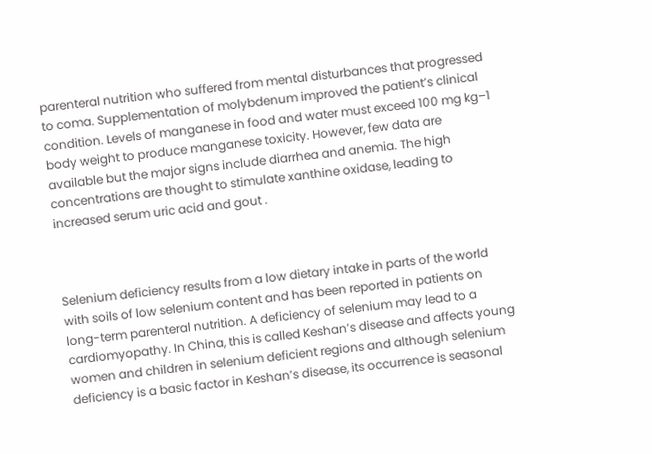parenteral nutrition who suffered from mental disturbances that progressed to coma. Supplementation of molybdenum improved the patient’s clinical condition. Levels of manganese in food and water must exceed 100 mg kg–1 body weight to produce manganese toxicity. However, few data are available but the major signs include diarrhea and anemia. The high concentrations are thought to stimulate xanthine oxidase, leading to increased serum uric acid and gout .



Selenium deficiency results from a low dietary intake in parts of the world with soils of low selenium content and has been reported in patients on long-term parenteral nutrition. A deficiency of selenium may lead to a cardiomyopathy. In China, this is called Keshan’s disease and affects young women and children in selenium deficient regions and although selenium deficiency is a basic factor in Keshan’s disease, its occurrence is seasonal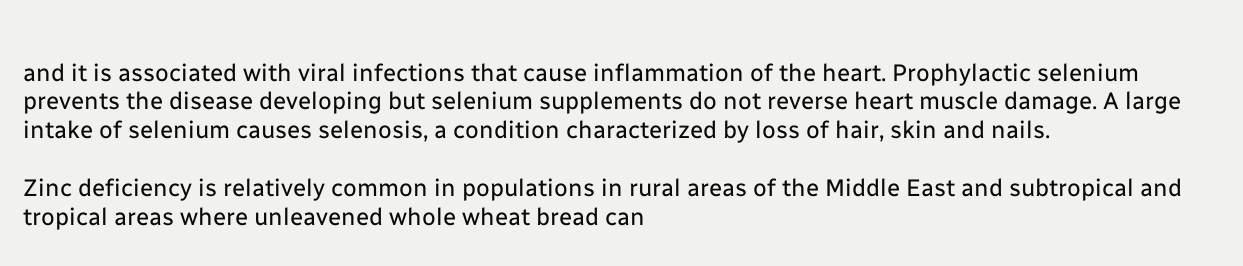and it is associated with viral infections that cause inflammation of the heart. Prophylactic selenium prevents the disease developing but selenium supplements do not reverse heart muscle damage. A large intake of selenium causes selenosis, a condition characterized by loss of hair, skin and nails.

Zinc deficiency is relatively common in populations in rural areas of the Middle East and subtropical and tropical areas where unleavened whole wheat bread can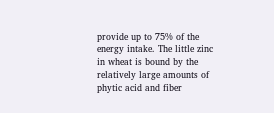provide up to 75% of the energy intake. The little zinc in wheat is bound by the relatively large amounts of phytic acid and fiber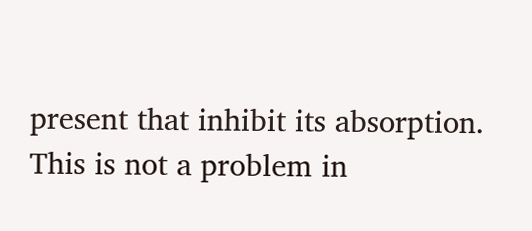present that inhibit its absorption. This is not a problem in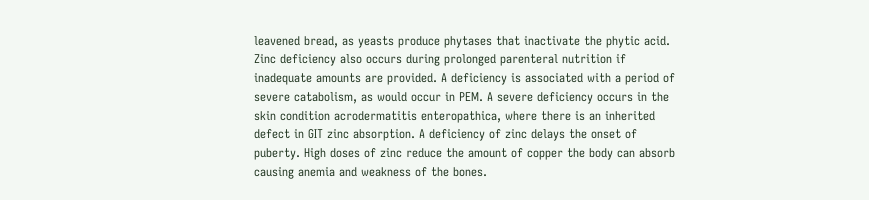leavened bread, as yeasts produce phytases that inactivate the phytic acid. Zinc deficiency also occurs during prolonged parenteral nutrition if inadequate amounts are provided. A deficiency is associated with a period of severe catabolism, as would occur in PEM. A severe deficiency occurs in the skin condition acrodermatitis enteropathica, where there is an inherited defect in GIT zinc absorption. A deficiency of zinc delays the onset of puberty. High doses of zinc reduce the amount of copper the body can absorb causing anemia and weakness of the bones.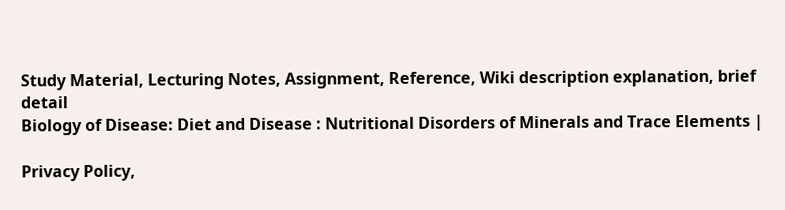Study Material, Lecturing Notes, Assignment, Reference, Wiki description explanation, brief detail
Biology of Disease: Diet and Disease : Nutritional Disorders of Minerals and Trace Elements |

Privacy Policy,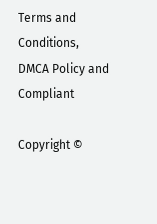Terms and Conditions, DMCA Policy and Compliant

Copyright ©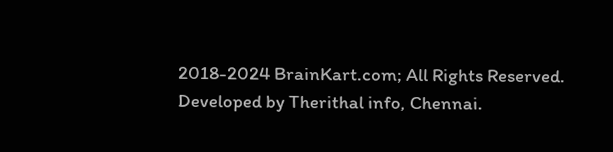2018-2024 BrainKart.com; All Rights Reserved. Developed by Therithal info, Chennai.